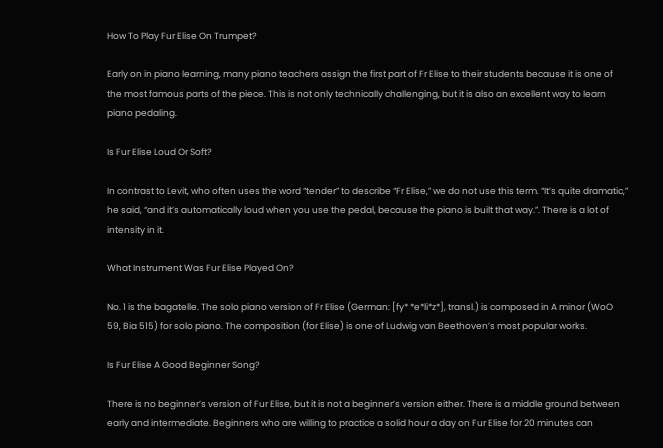How To Play Fur Elise On Trumpet?

Early on in piano learning, many piano teachers assign the first part of Fr Elise to their students because it is one of the most famous parts of the piece. This is not only technically challenging, but it is also an excellent way to learn piano pedaling.

Is Fur Elise Loud Or Soft?

In contrast to Levit, who often uses the word “tender” to describe “Fr Elise,” we do not use this term. “It’s quite dramatic,” he said, “and it’s automatically loud when you use the pedal, because the piano is built that way.”. There is a lot of intensity in it.

What Instrument Was Fur Elise Played On?

No. 1 is the bagatelle. The solo piano version of Fr Elise (German: [fy* *e*li*z*], transl.) is composed in A minor (WoO 59, Bia 515) for solo piano. The composition (for Elise) is one of Ludwig van Beethoven’s most popular works.

Is Fur Elise A Good Beginner Song?

There is no beginner’s version of Fur Elise, but it is not a beginner’s version either. There is a middle ground between early and intermediate. Beginners who are willing to practice a solid hour a day on Fur Elise for 20 minutes can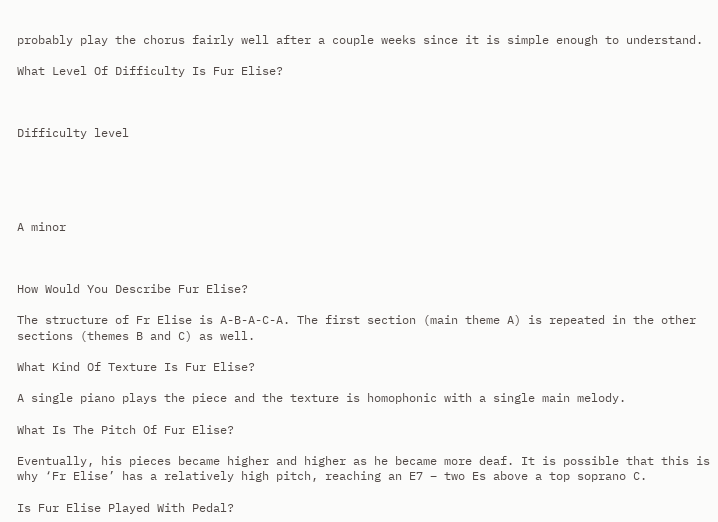probably play the chorus fairly well after a couple weeks since it is simple enough to understand.

What Level Of Difficulty Is Fur Elise?



Difficulty level





A minor



How Would You Describe Fur Elise?

The structure of Fr Elise is A-B-A-C-A. The first section (main theme A) is repeated in the other sections (themes B and C) as well.

What Kind Of Texture Is Fur Elise?

A single piano plays the piece and the texture is homophonic with a single main melody.

What Is The Pitch Of Fur Elise?

Eventually, his pieces became higher and higher as he became more deaf. It is possible that this is why ‘Fr Elise’ has a relatively high pitch, reaching an E7 – two Es above a top soprano C.

Is Fur Elise Played With Pedal?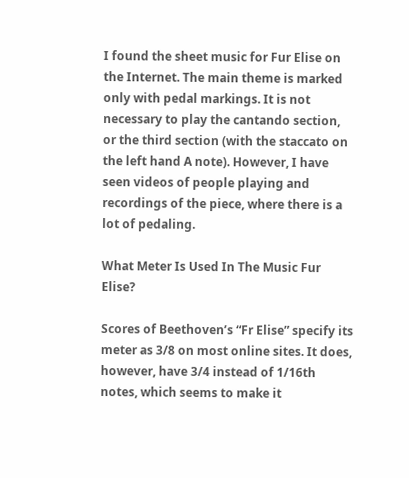I found the sheet music for Fur Elise on the Internet. The main theme is marked only with pedal markings. It is not necessary to play the cantando section, or the third section (with the staccato on the left hand A note). However, I have seen videos of people playing and recordings of the piece, where there is a lot of pedaling.

What Meter Is Used In The Music Fur Elise?

Scores of Beethoven’s “Fr Elise” specify its meter as 3/8 on most online sites. It does, however, have 3/4 instead of 1/16th notes, which seems to make it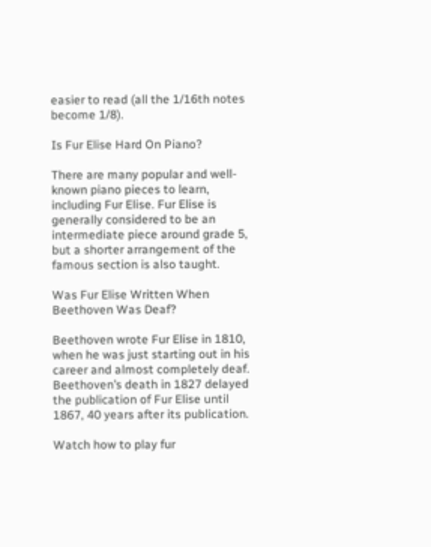easier to read (all the 1/16th notes become 1/8).

Is Fur Elise Hard On Piano?

There are many popular and well-known piano pieces to learn, including Fur Elise. Fur Elise is generally considered to be an intermediate piece around grade 5, but a shorter arrangement of the famous section is also taught.

Was Fur Elise Written When Beethoven Was Deaf?

Beethoven wrote Fur Elise in 1810, when he was just starting out in his career and almost completely deaf. Beethoven’s death in 1827 delayed the publication of Fur Elise until 1867, 40 years after its publication.

Watch how to play fur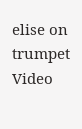elise on trumpet Video